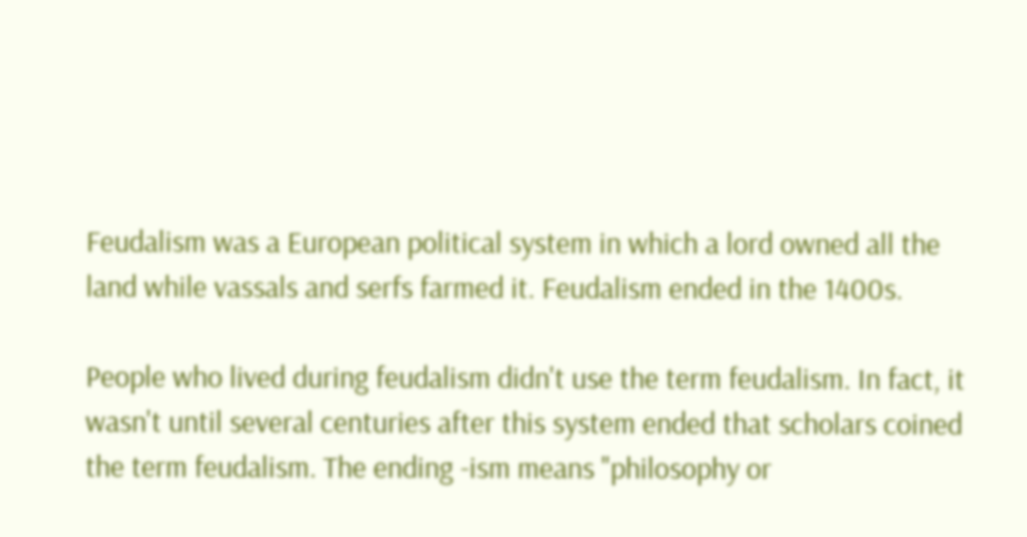Feudalism was a European political system in which a lord owned all the land while vassals and serfs farmed it. Feudalism ended in the 1400s.

People who lived during feudalism didn't use the term feudalism. In fact, it wasn't until several centuries after this system ended that scholars coined the term feudalism. The ending -ism means "philosophy or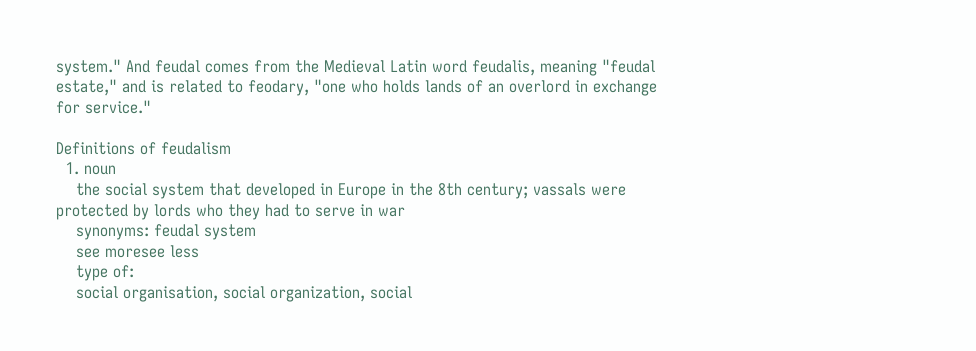system." And feudal comes from the Medieval Latin word feudalis, meaning "feudal estate," and is related to feodary, "one who holds lands of an overlord in exchange for service."

Definitions of feudalism
  1. noun
    the social system that developed in Europe in the 8th century; vassals were protected by lords who they had to serve in war
    synonyms: feudal system
    see moresee less
    type of:
    social organisation, social organization, social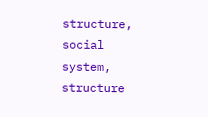structure, social system, structure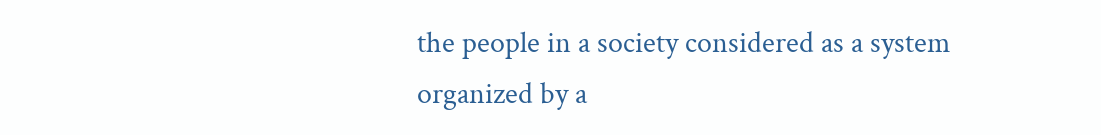the people in a society considered as a system organized by a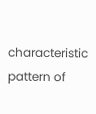characteristic pattern of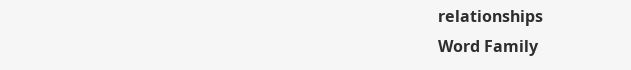relationships
Word Family